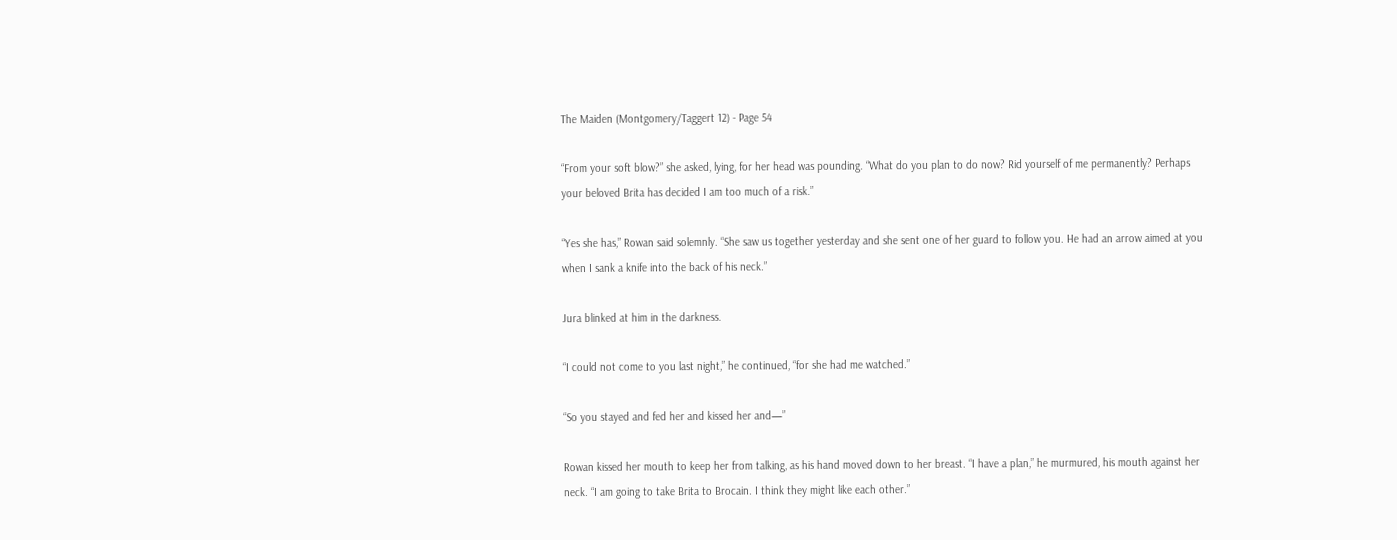The Maiden (Montgomery/Taggert 12) - Page 54

“From your soft blow?” she asked, lying, for her head was pounding. “What do you plan to do now? Rid yourself of me permanently? Perhaps your beloved Brita has decided I am too much of a risk.”

“Yes she has,” Rowan said solemnly. “She saw us together yesterday and she sent one of her guard to follow you. He had an arrow aimed at you when I sank a knife into the back of his neck.”

Jura blinked at him in the darkness.

“I could not come to you last night,” he continued, “for she had me watched.”

“So you stayed and fed her and kissed her and—”

Rowan kissed her mouth to keep her from talking, as his hand moved down to her breast. “I have a plan,” he murmured, his mouth against her neck. “I am going to take Brita to Brocain. I think they might like each other.”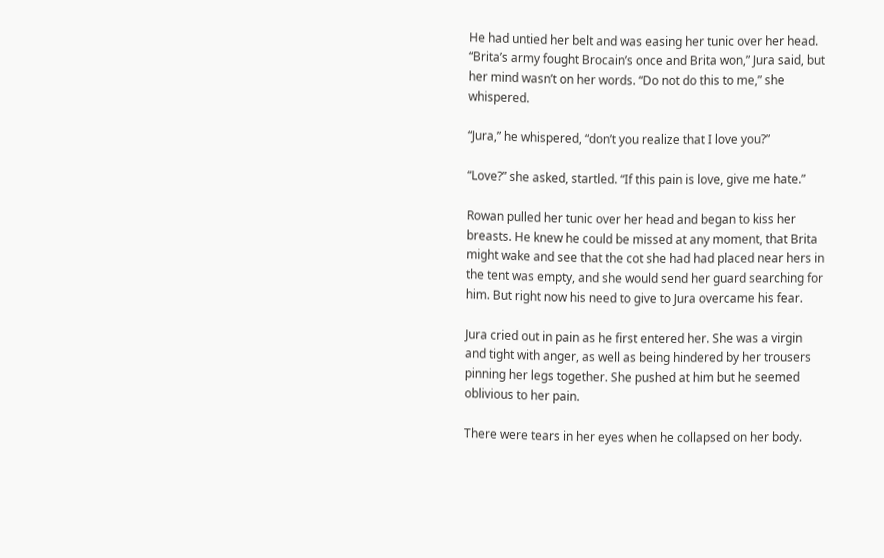He had untied her belt and was easing her tunic over her head. “Brita’s army fought Brocain’s once and Brita won,” Jura said, but her mind wasn’t on her words. “Do not do this to me,” she whispered.

“Jura,” he whispered, “don’t you realize that I love you?”

“Love?” she asked, startled. “If this pain is love, give me hate.”

Rowan pulled her tunic over her head and began to kiss her breasts. He knew he could be missed at any moment, that Brita might wake and see that the cot she had had placed near hers in the tent was empty, and she would send her guard searching for him. But right now his need to give to Jura overcame his fear.

Jura cried out in pain as he first entered her. She was a virgin and tight with anger, as well as being hindered by her trousers pinning her legs together. She pushed at him but he seemed oblivious to her pain.

There were tears in her eyes when he collapsed on her body.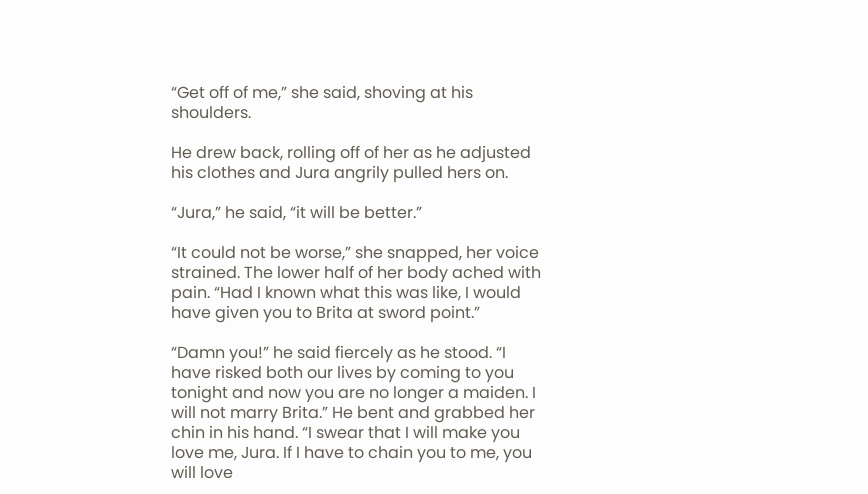“Get off of me,” she said, shoving at his shoulders.

He drew back, rolling off of her as he adjusted his clothes and Jura angrily pulled hers on.

“Jura,” he said, “it will be better.”

“It could not be worse,” she snapped, her voice strained. The lower half of her body ached with pain. “Had I known what this was like, I would have given you to Brita at sword point.”

“Damn you!” he said fiercely as he stood. “I have risked both our lives by coming to you tonight and now you are no longer a maiden. I will not marry Brita.” He bent and grabbed her chin in his hand. “I swear that I will make you love me, Jura. If I have to chain you to me, you will love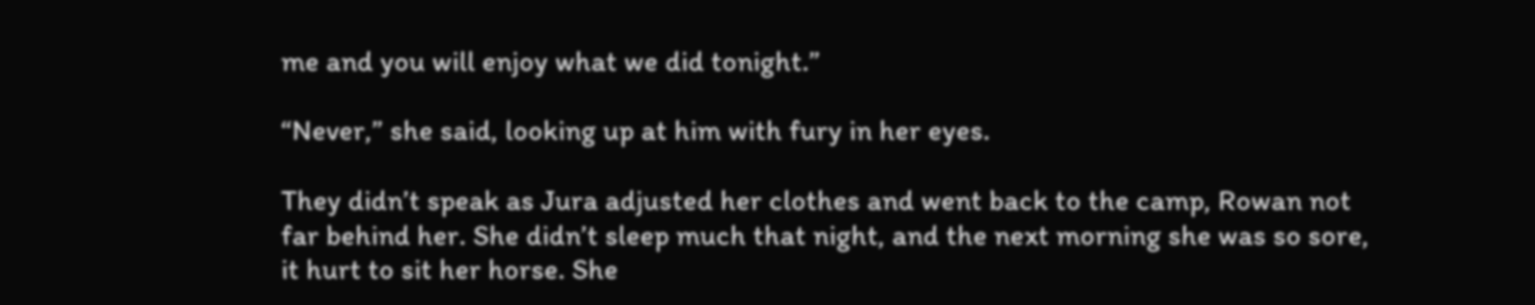me and you will enjoy what we did tonight.”

“Never,” she said, looking up at him with fury in her eyes.

They didn’t speak as Jura adjusted her clothes and went back to the camp, Rowan not far behind her. She didn’t sleep much that night, and the next morning she was so sore, it hurt to sit her horse. She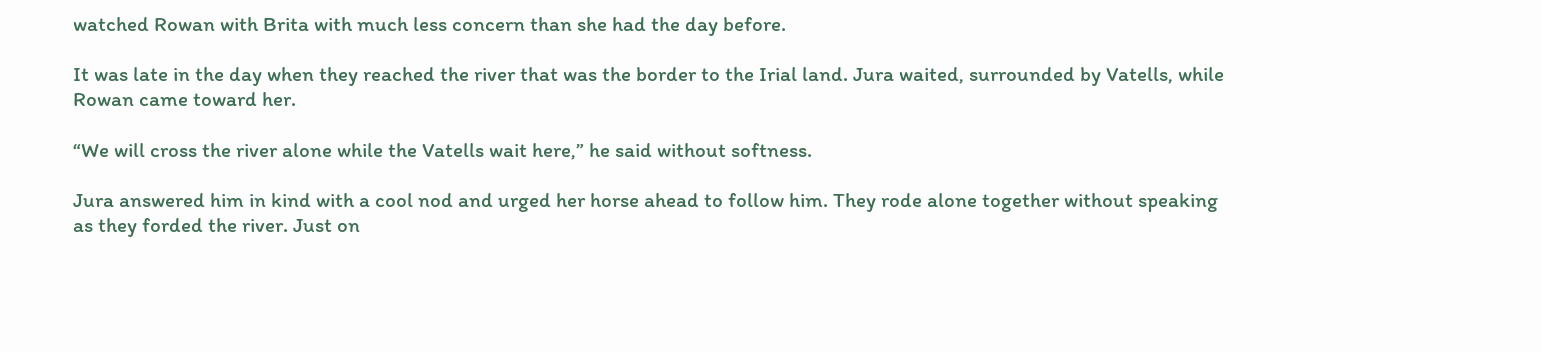watched Rowan with Brita with much less concern than she had the day before.

It was late in the day when they reached the river that was the border to the Irial land. Jura waited, surrounded by Vatells, while Rowan came toward her.

“We will cross the river alone while the Vatells wait here,” he said without softness.

Jura answered him in kind with a cool nod and urged her horse ahead to follow him. They rode alone together without speaking as they forded the river. Just on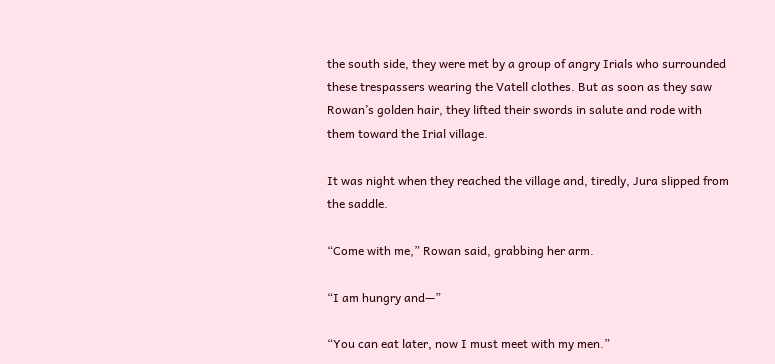the south side, they were met by a group of angry Irials who surrounded these trespassers wearing the Vatell clothes. But as soon as they saw Rowan’s golden hair, they lifted their swords in salute and rode with them toward the Irial village.

It was night when they reached the village and, tiredly, Jura slipped from the saddle.

“Come with me,” Rowan said, grabbing her arm.

“I am hungry and—”

“You can eat later, now I must meet with my men.”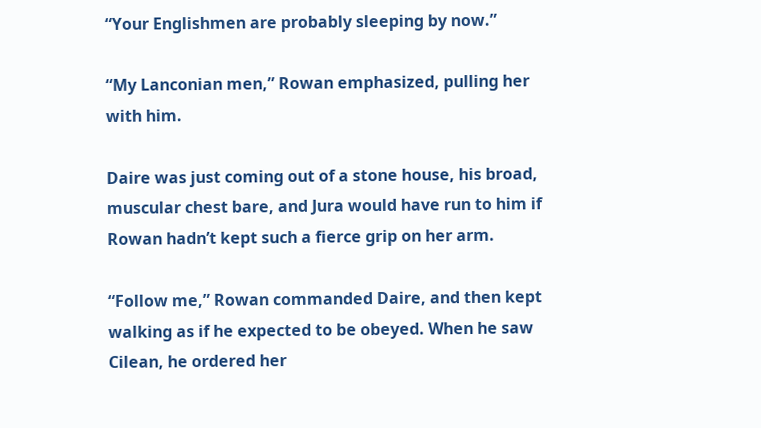“Your Englishmen are probably sleeping by now.”

“My Lanconian men,” Rowan emphasized, pulling her with him.

Daire was just coming out of a stone house, his broad, muscular chest bare, and Jura would have run to him if Rowan hadn’t kept such a fierce grip on her arm.

“Follow me,” Rowan commanded Daire, and then kept walking as if he expected to be obeyed. When he saw Cilean, he ordered her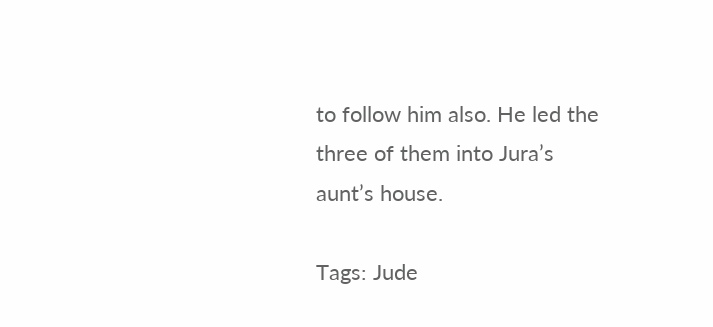to follow him also. He led the three of them into Jura’s aunt’s house.

Tags: Jude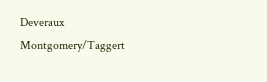Deveraux Montgomery/Taggert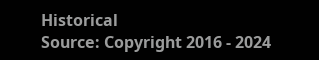Historical
Source: Copyright 2016 - 2024